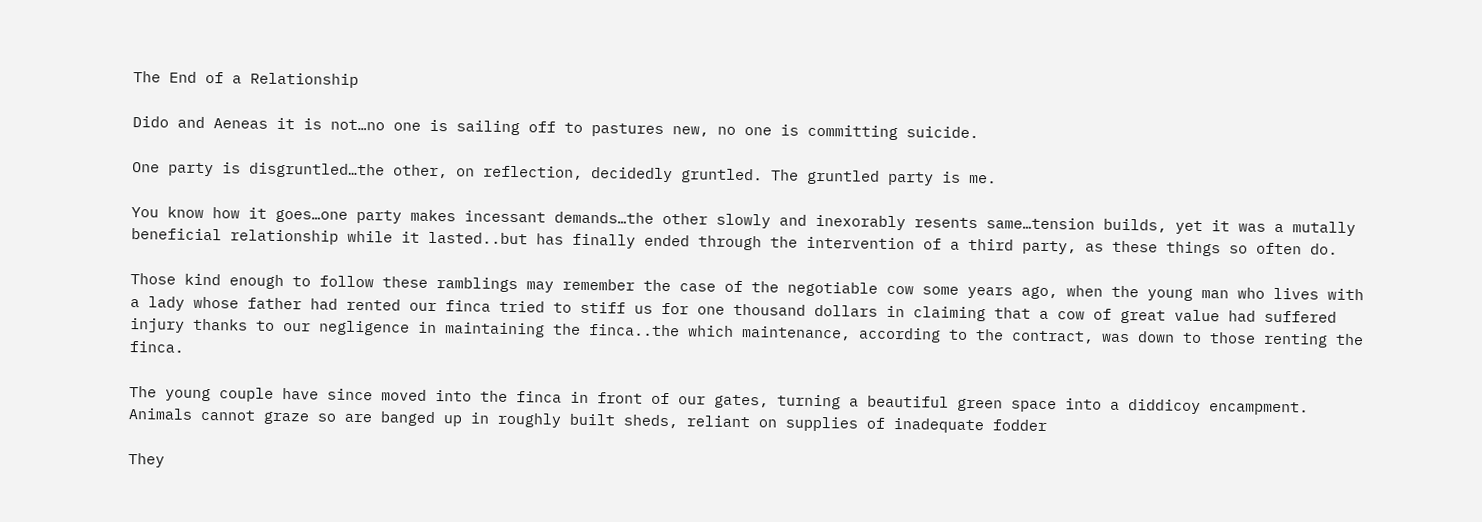The End of a Relationship

Dido and Aeneas it is not…no one is sailing off to pastures new, no one is committing suicide.

One party is disgruntled…the other, on reflection, decidedly gruntled. The gruntled party is me.

You know how it goes…one party makes incessant demands…the other slowly and inexorably resents same…tension builds, yet it was a mutally beneficial relationship while it lasted..but has finally ended through the intervention of a third party, as these things so often do.

Those kind enough to follow these ramblings may remember the case of the negotiable cow some years ago, when the young man who lives with a lady whose father had rented our finca tried to stiff us for one thousand dollars in claiming that a cow of great value had suffered injury thanks to our negligence in maintaining the finca..the which maintenance, according to the contract, was down to those renting the finca.

The young couple have since moved into the finca in front of our gates, turning a beautiful green space into a diddicoy encampment. Animals cannot graze so are banged up in roughly built sheds, reliant on supplies of inadequate fodder

They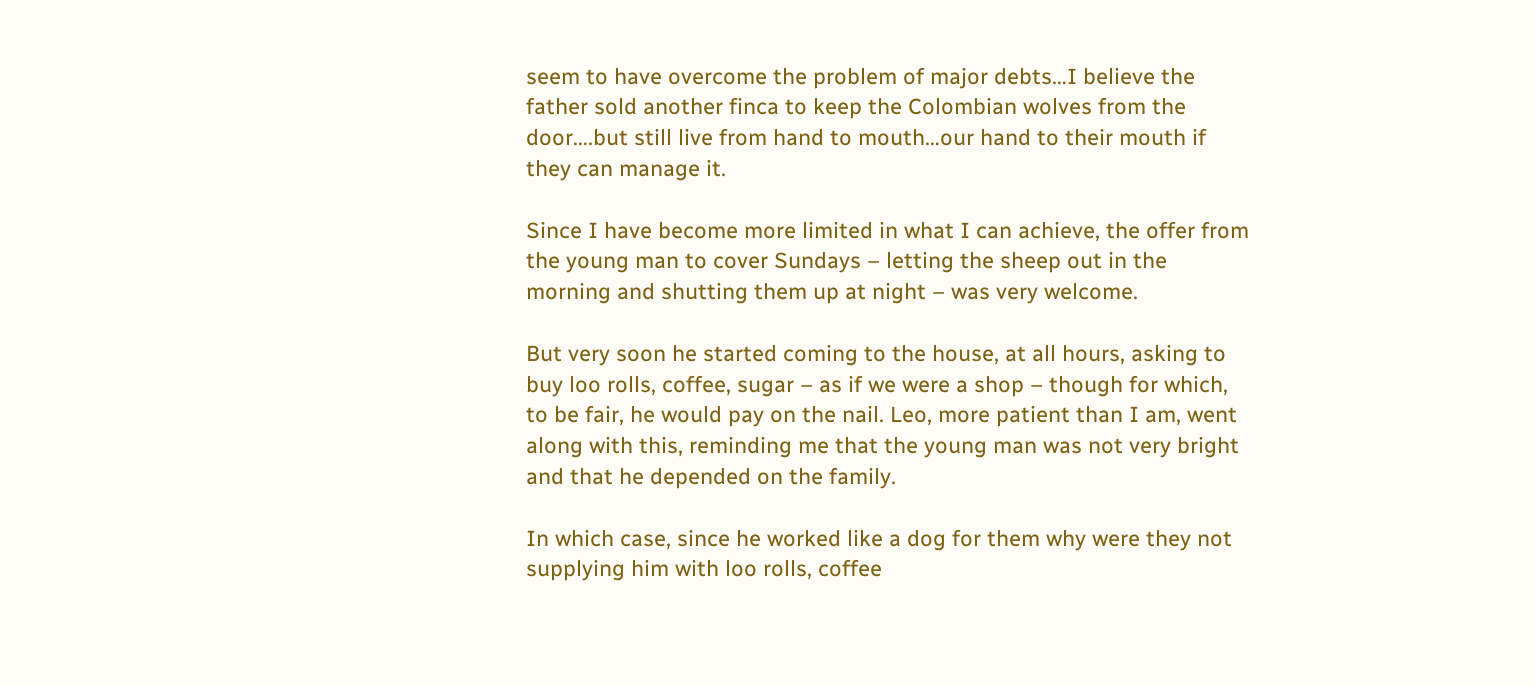seem to have overcome the problem of major debts…I believe the father sold another finca to keep the Colombian wolves from the door….but still live from hand to mouth…our hand to their mouth if they can manage it.

Since I have become more limited in what I can achieve, the offer from the young man to cover Sundays – letting the sheep out in the morning and shutting them up at night – was very welcome.

But very soon he started coming to the house, at all hours, asking to buy loo rolls, coffee, sugar – as if we were a shop – though for which, to be fair, he would pay on the nail. Leo, more patient than I am, went along with this, reminding me that the young man was not very bright and that he depended on the family.

In which case, since he worked like a dog for them why were they not supplying him with loo rolls, coffee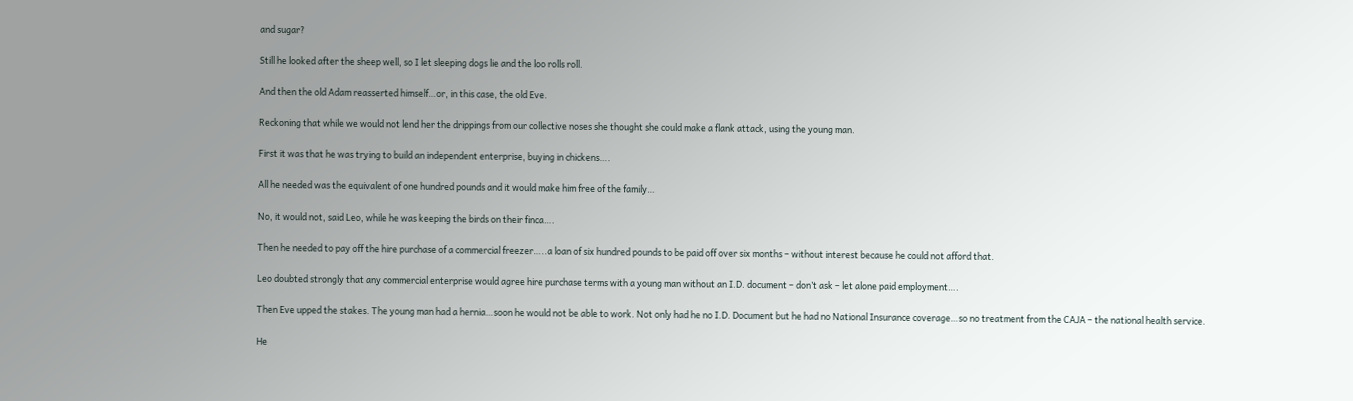and sugar?

Still he looked after the sheep well, so I let sleeping dogs lie and the loo rolls roll.

And then the old Adam reasserted himself…or, in this case, the old Eve.

Reckoning that while we would not lend her the drippings from our collective noses she thought she could make a flank attack, using the young man.

First it was that he was trying to build an independent enterprise, buying in chickens….

All he needed was the equivalent of one hundred pounds and it would make him free of the family…

No, it would not, said Leo, while he was keeping the birds on their finca….

Then he needed to pay off the hire purchase of a commercial freezer…..a loan of six hundred pounds to be paid off over six months – without interest because he could not afford that.

Leo doubted strongly that any commercial enterprise would agree hire purchase terms with a young man without an I.D. document – don’t ask – let alone paid employment….

Then Eve upped the stakes. The young man had a hernia…soon he would not be able to work. Not only had he no I.D. Document but he had no National Insurance coverage…so no treatment from the CAJA – the national health service.

He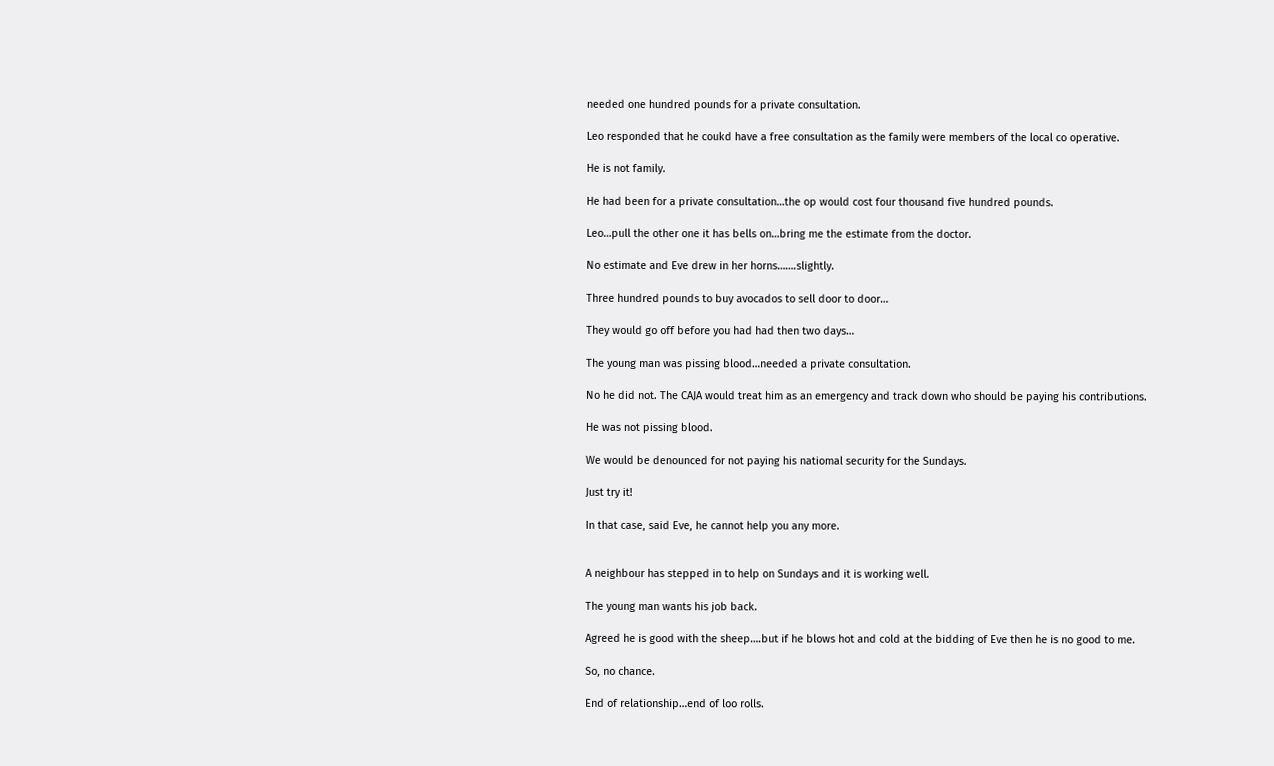needed one hundred pounds for a private consultation.

Leo responded that he coukd have a free consultation as the family were members of the local co operative.

He is not family.

He had been for a private consultation…the op would cost four thousand five hundred pounds.

Leo…pull the other one it has bells on…bring me the estimate from the doctor.

No estimate and Eve drew in her horns…….slightly.

Three hundred pounds to buy avocados to sell door to door…

They would go off before you had had then two days…

The young man was pissing blood…needed a private consultation.

No he did not. The CAJA would treat him as an emergency and track down who should be paying his contributions.

He was not pissing blood.

We would be denounced for not paying his natiomal security for the Sundays.

Just try it!

In that case, said Eve, he cannot help you any more.


A neighbour has stepped in to help on Sundays and it is working well.

The young man wants his job back.

Agreed he is good with the sheep….but if he blows hot and cold at the bidding of Eve then he is no good to me.

So, no chance.

End of relationship…end of loo rolls.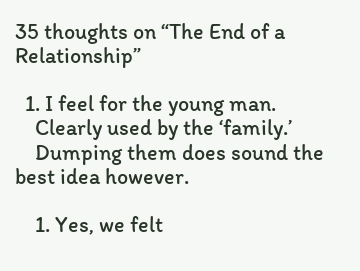35 thoughts on “The End of a Relationship”

  1. I feel for the young man.
    Clearly used by the ‘family.’
    Dumping them does sound the best idea however.

    1. Yes, we felt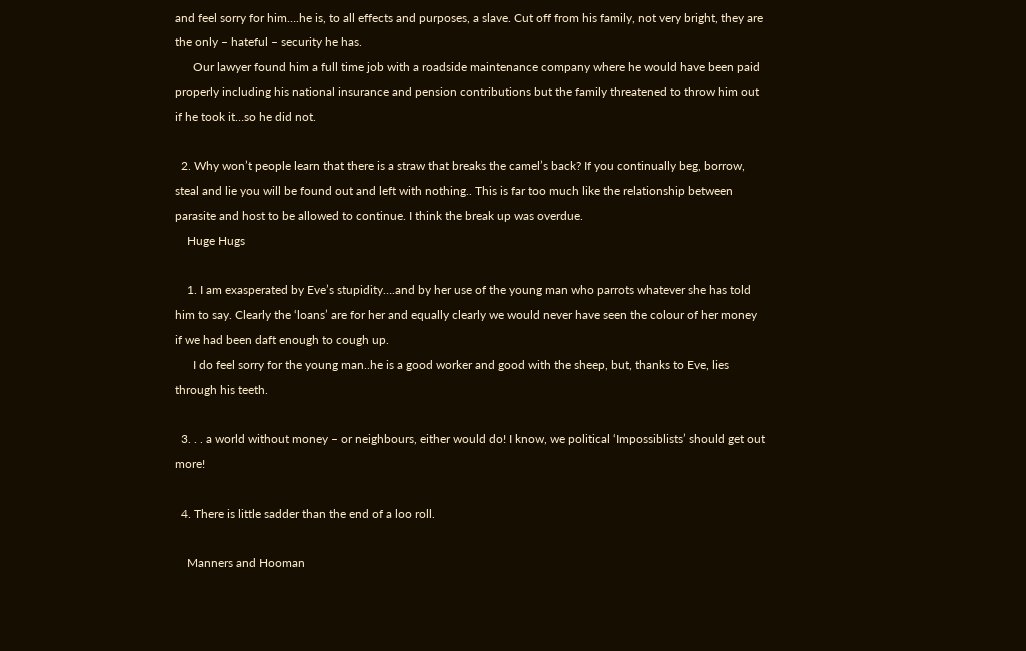and feel sorry for him….he is, to all effects and purposes, a slave. Cut off from his family, not very bright, they are the only – hateful – security he has.
      Our lawyer found him a full time job with a roadside maintenance company where he would have been paid properly including his national insurance and pension contributions but the family threatened to throw him out if he took it…so he did not.

  2. Why won’t people learn that there is a straw that breaks the camel’s back? If you continually beg, borrow, steal and lie you will be found out and left with nothing.. This is far too much like the relationship between parasite and host to be allowed to continue. I think the break up was overdue.
    Huge Hugs

    1. I am exasperated by Eve’s stupidity….and by her use of the young man who parrots whatever she has told him to say. Clearly the ‘loans’ are for her and equally clearly we would never have seen the colour of her money if we had been daft enough to cough up.
      I do feel sorry for the young man..he is a good worker and good with the sheep, but, thanks to Eve, lies through his teeth.

  3. . . a world without money – or neighbours, either would do! I know, we political ‘Impossiblists’ should get out more!

  4. There is little sadder than the end of a loo roll.

    Manners and Hooman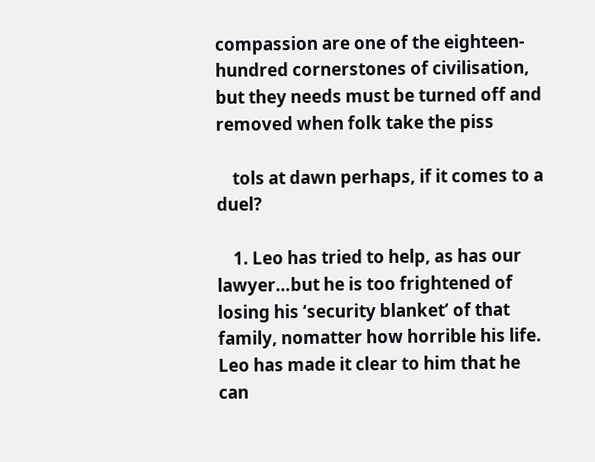compassion are one of the eighteen-hundred cornerstones of civilisation, but they needs must be turned off and removed when folk take the piss

    tols at dawn perhaps, if it comes to a duel?

    1. Leo has tried to help, as has our lawyer…but he is too frightened of losing his ‘security blanket’ of that family, nomatter how horrible his life. Leo has made it clear to him that he can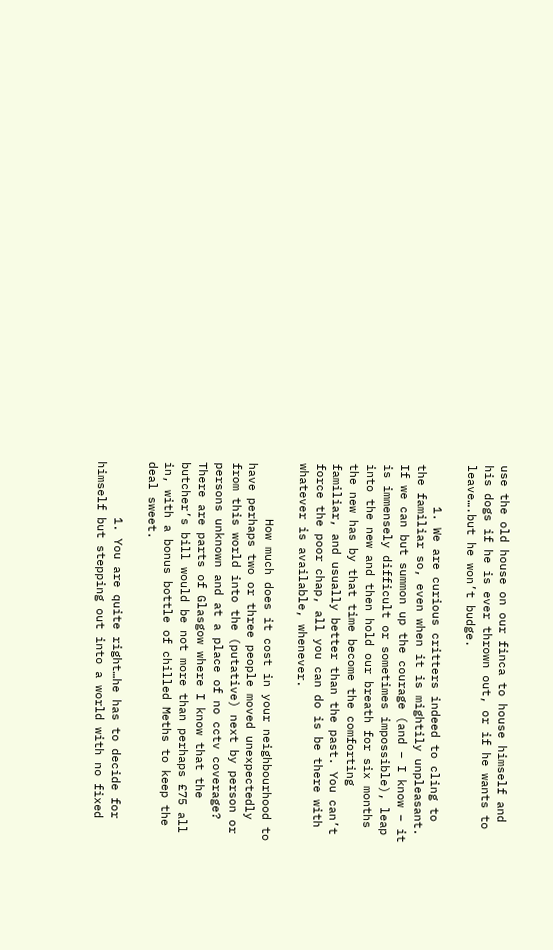use the old house on our finca to house himself and his dogs if he is ever thrown out, or if he wants to leave….but he won’t budge.

      1. We are curious critters indeed to cling to the familiar so, even when it is mightily unpleasant. If we can but summon up the courage (and – I know – it is immensely difficult or sometimes impossible), leap into the new and then hold our breath for six months the new has by that time become the comforting familiar, and usually better than the past. You can’t force the poor chap, all you can do is be there with whatever is available, whenever.

        How much does it cost in your neighbourhood to have perhaps two or three people moved unexpectedly from this world into the (putative) next by person or persons unknown and at a place of no cctv coverage? There are parts of Glasgow where I know that the butcher’s bill would be not more than perhaps £75 all in, with a bonus bottle of chilled Meths to keep the deal sweet.

        1. You are quite right…he has to decide for himself but stepping out into a world with no fixed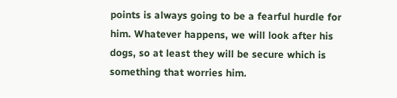points is always going to be a fearful hurdle for him. Whatever happens, we will look after his dogs, so at least they will be secure which is something that worries him.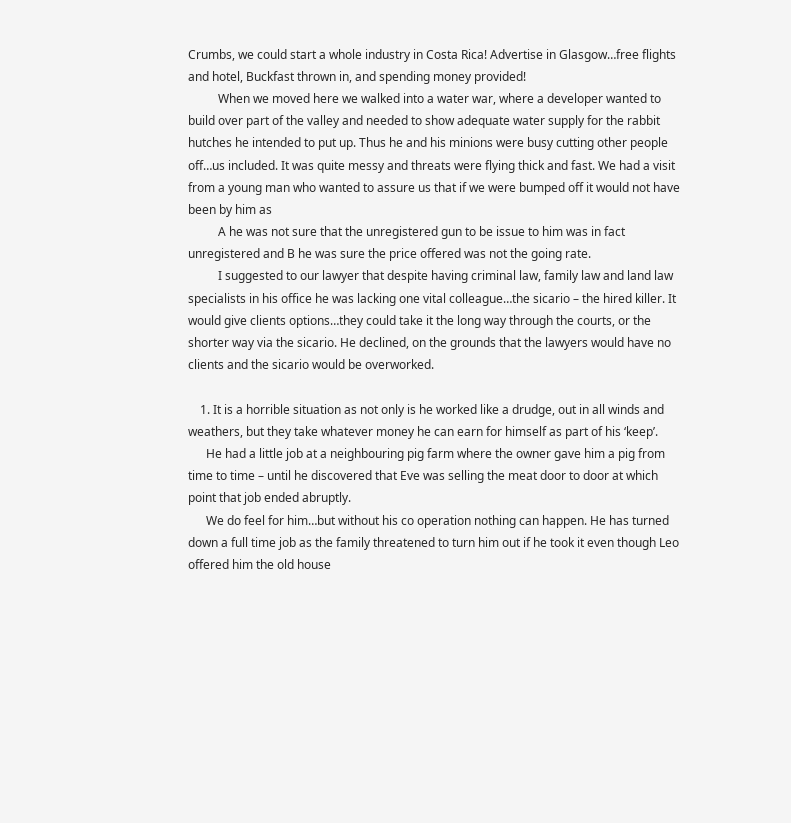Crumbs, we could start a whole industry in Costa Rica! Advertise in Glasgow…free flights and hotel, Buckfast thrown in, and spending money provided!
          When we moved here we walked into a water war, where a developer wanted to build over part of the valley and needed to show adequate water supply for the rabbit hutches he intended to put up. Thus he and his minions were busy cutting other people off…us included. It was quite messy and threats were flying thick and fast. We had a visit from a young man who wanted to assure us that if we were bumped off it would not have been by him as
          A he was not sure that the unregistered gun to be issue to him was in fact unregistered and B he was sure the price offered was not the going rate.
          I suggested to our lawyer that despite having criminal law, family law and land law specialists in his office he was lacking one vital colleague…the sicario – the hired killer. It would give clients options…they could take it the long way through the courts, or the shorter way via the sicario. He declined, on the grounds that the lawyers would have no clients and the sicario would be overworked.

    1. It is a horrible situation as not only is he worked like a drudge, out in all winds and weathers, but they take whatever money he can earn for himself as part of his ‘keep’.
      He had a little job at a neighbouring pig farm where the owner gave him a pig from time to time – until he discovered that Eve was selling the meat door to door at which point that job ended abruptly.
      We do feel for him…but without his co operation nothing can happen. He has turned down a full time job as the family threatened to turn him out if he took it even though Leo offered him the old house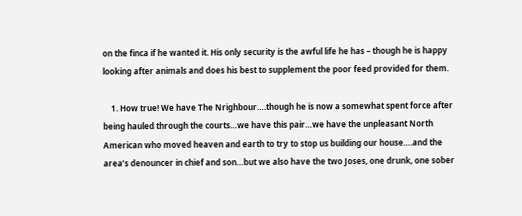on the finca if he wanted it. His only security is the awful life he has – though he is happy looking after animals and does his best to supplement the poor feed provided for them.

    1. How true! We have The Nrighbour….though he is now a somewhat spent force after being hauled through the courts…we have this pair…we have the unpleasant North American who moved heaven and earth to try to stop us building our house….and the area’s denouncer in chief and son…but we also have the two Joses, one drunk, one sober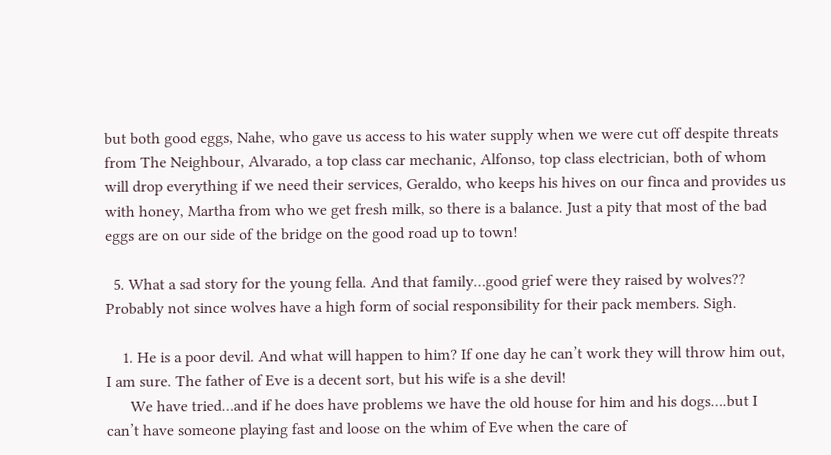but both good eggs, Nahe, who gave us access to his water supply when we were cut off despite threats from The Neighbour, Alvarado, a top class car mechanic, Alfonso, top class electrician, both of whom will drop everything if we need their services, Geraldo, who keeps his hives on our finca and provides us with honey, Martha from who we get fresh milk, so there is a balance. Just a pity that most of the bad eggs are on our side of the bridge on the good road up to town!

  5. What a sad story for the young fella. And that family…good grief were they raised by wolves?? Probably not since wolves have a high form of social responsibility for their pack members. Sigh.

    1. He is a poor devil. And what will happen to him? If one day he can’t work they will throw him out, I am sure. The father of Eve is a decent sort, but his wife is a she devil!
      We have tried…and if he does have problems we have the old house for him and his dogs….but I can’t have someone playing fast and loose on the whim of Eve when the care of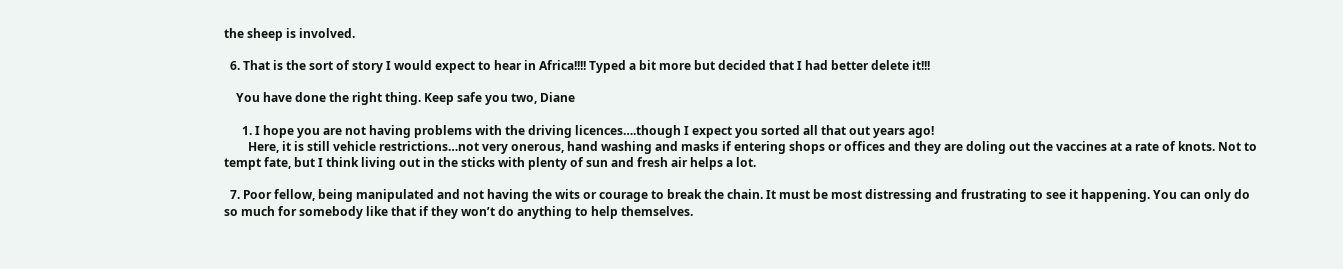the sheep is involved.

  6. That is the sort of story I would expect to hear in Africa!!!! Typed a bit more but decided that I had better delete it!!!

    You have done the right thing. Keep safe you two, Diane

      1. I hope you are not having problems with the driving licences….though I expect you sorted all that out years ago!
        Here, it is still vehicle restrictions…not very onerous, hand washing and masks if entering shops or offices and they are doling out the vaccines at a rate of knots. Not to tempt fate, but I think living out in the sticks with plenty of sun and fresh air helps a lot.

  7. Poor fellow, being manipulated and not having the wits or courage to break the chain. It must be most distressing and frustrating to see it happening. You can only do so much for somebody like that if they won’t do anything to help themselves.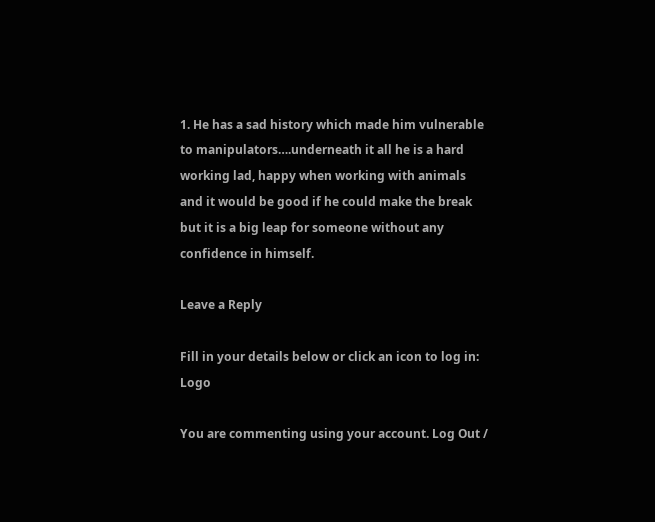1. He has a sad history which made him vulnerable to manipulators….underneath it all he is a hard working lad, happy when working with animals and it would be good if he could make the break but it is a big leap for someone without any confidence in himself.

Leave a Reply

Fill in your details below or click an icon to log in: Logo

You are commenting using your account. Log Out /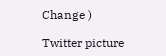Change )

Twitter picture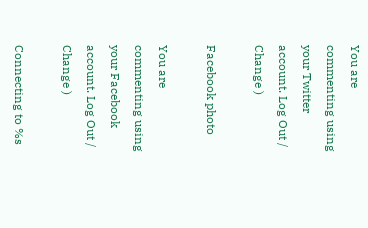You are commenting using your Twitter account. Log Out /  Change )

Facebook photo

You are commenting using your Facebook account. Log Out /  Change )

Connecting to %s